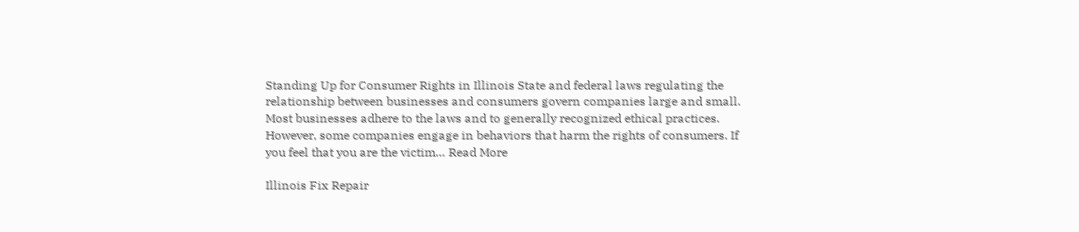Standing Up for Consumer Rights in Illinois State and federal laws regulating the relationship between businesses and consumers govern companies large and small. Most businesses adhere to the laws and to generally recognized ethical practices. However, some companies engage in behaviors that harm the rights of consumers. If you feel that you are the victim… Read More

Illinois Fix Repair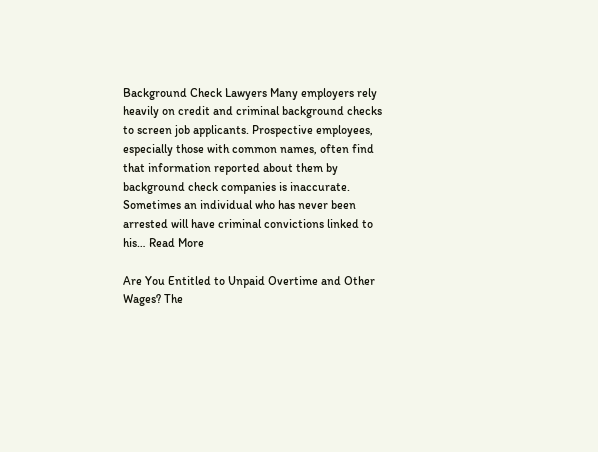Background Check Lawyers Many employers rely heavily on credit and criminal background checks to screen job applicants. Prospective employees, especially those with common names, often find that information reported about them by background check companies is inaccurate. Sometimes an individual who has never been arrested will have criminal convictions linked to his… Read More

Are You Entitled to Unpaid Overtime and Other Wages? The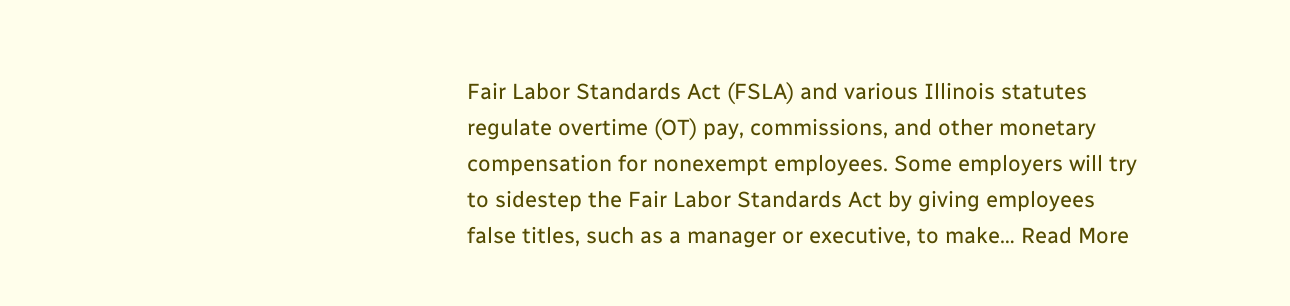Fair Labor Standards Act (FSLA) and various Illinois statutes regulate overtime (OT) pay, commissions, and other monetary compensation for nonexempt employees. Some employers will try to sidestep the Fair Labor Standards Act by giving employees false titles, such as a manager or executive, to make… Read More